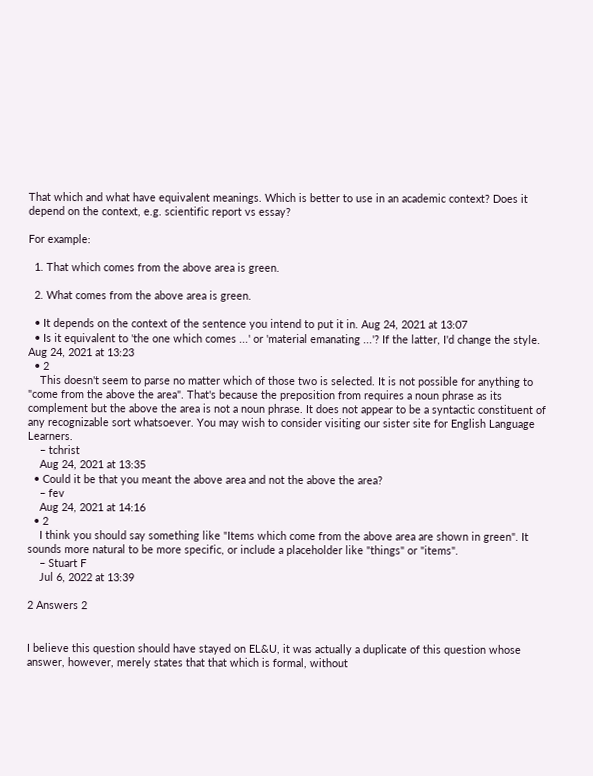That which and what have equivalent meanings. Which is better to use in an academic context? Does it depend on the context, e.g. scientific report vs essay?

For example:

  1. That which comes from the above area is green.

  2. What comes from the above area is green.

  • It depends on the context of the sentence you intend to put it in. Aug 24, 2021 at 13:07
  • Is it equivalent to 'the one which comes ...' or 'material emanating ...'? If the latter, I'd change the style. Aug 24, 2021 at 13:23
  • 2
    This doesn't seem to parse no matter which of those two is selected. It is not possible for anything to "come from the above the area". That's because the preposition from requires a noun phrase as its complement but the above the area is not a noun phrase. It does not appear to be a syntactic constituent of any recognizable sort whatsoever. You may wish to consider visiting our sister site for English Language Learners.
    – tchrist
    Aug 24, 2021 at 13:35
  • Could it be that you meant the above area and not the above the area?
    – fev
    Aug 24, 2021 at 14:16
  • 2
    I think you should say something like "Items which come from the above area are shown in green". It sounds more natural to be more specific, or include a placeholder like "things" or "items".
    – Stuart F
    Jul 6, 2022 at 13:39

2 Answers 2


I believe this question should have stayed on EL&U, it was actually a duplicate of this question whose answer, however, merely states that that which is formal, without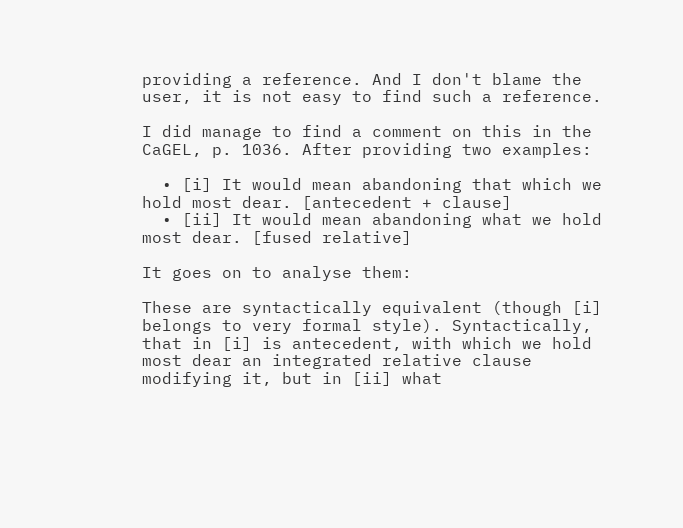providing a reference. And I don't blame the user, it is not easy to find such a reference.

I did manage to find a comment on this in the CaGEL, p. 1036. After providing two examples:

  • [i] It would mean abandoning that which we hold most dear. [antecedent + clause]
  • [ii] It would mean abandoning what we hold most dear. [fused relative]

It goes on to analyse them:

These are syntactically equivalent (though [i] belongs to very formal style). Syntactically, that in [i] is antecedent, with which we hold most dear an integrated relative clause modifying it, but in [ii] what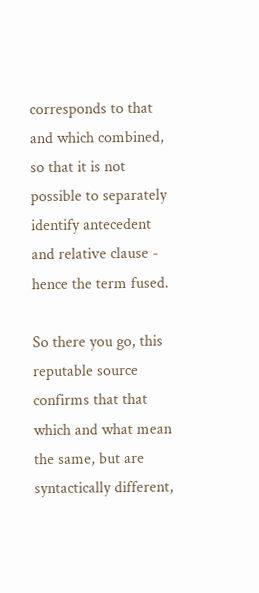corresponds to that and which combined, so that it is not possible to separately identify antecedent and relative clause - hence the term fused.

So there you go, this reputable source confirms that that which and what mean the same, but are syntactically different,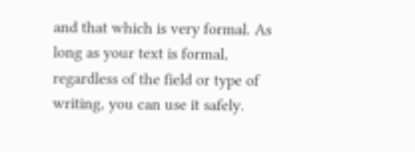and that which is very formal. As long as your text is formal, regardless of the field or type of writing, you can use it safely.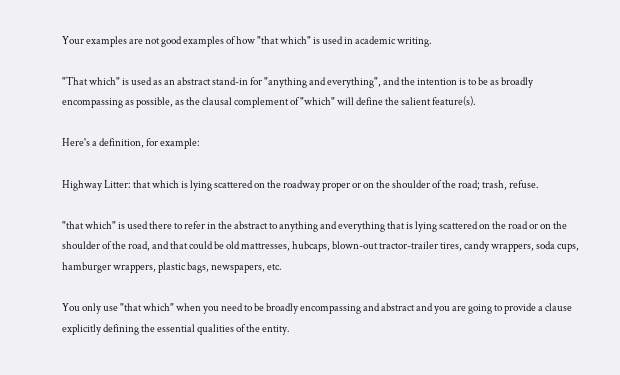Your examples are not good examples of how "that which" is used in academic writing.

"That which" is used as an abstract stand-in for "anything and everything", and the intention is to be as broadly encompassing as possible, as the clausal complement of "which" will define the salient feature(s).

Here's a definition, for example:

Highway Litter: that which is lying scattered on the roadway proper or on the shoulder of the road; trash, refuse.

"that which" is used there to refer in the abstract to anything and everything that is lying scattered on the road or on the shoulder of the road, and that could be old mattresses, hubcaps, blown-out tractor-trailer tires, candy wrappers, soda cups, hamburger wrappers, plastic bags, newspapers, etc.

You only use "that which" when you need to be broadly encompassing and abstract and you are going to provide a clause explicitly defining the essential qualities of the entity.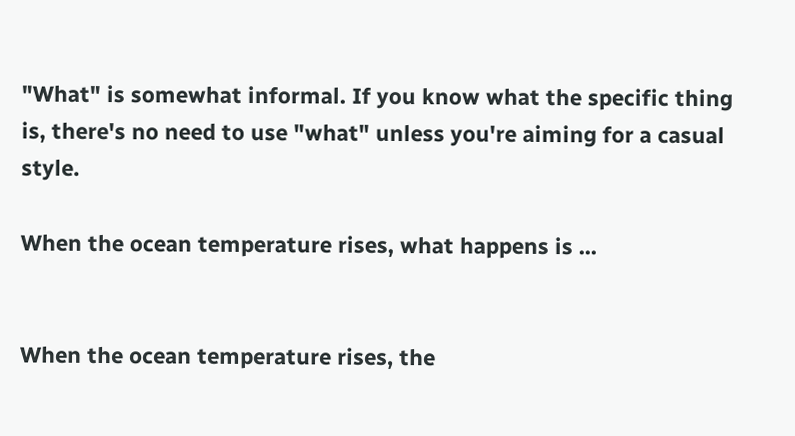"What" is somewhat informal. If you know what the specific thing is, there's no need to use "what" unless you're aiming for a casual style.

When the ocean temperature rises, what happens is ...


When the ocean temperature rises, the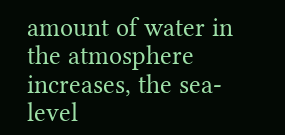amount of water in the atmosphere increases, the sea-level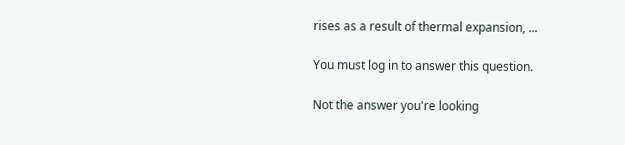rises as a result of thermal expansion, ...

You must log in to answer this question.

Not the answer you're looking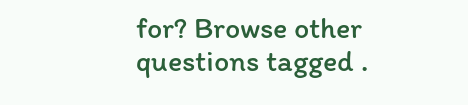for? Browse other questions tagged .